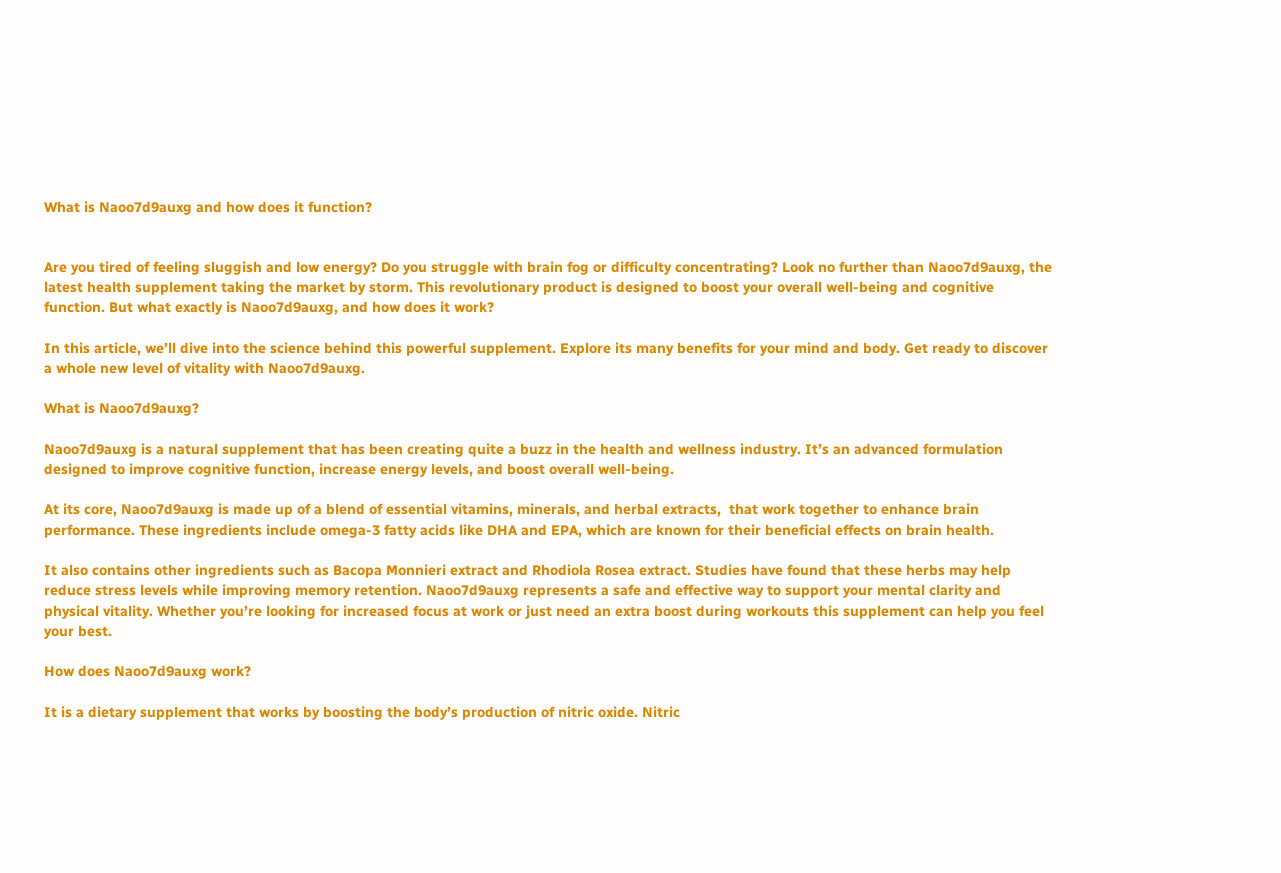What is Naoo7d9auxg and how does it function?


Are you tired of feeling sluggish and low energy? Do you struggle with brain fog or difficulty concentrating? Look no further than Naoo7d9auxg, the latest health supplement taking the market by storm. This revolutionary product is designed to boost your overall well-being and cognitive function. But what exactly is Naoo7d9auxg, and how does it work?

In this article, we’ll dive into the science behind this powerful supplement. Explore its many benefits for your mind and body. Get ready to discover a whole new level of vitality with Naoo7d9auxg.

What is Naoo7d9auxg?

Naoo7d9auxg is a natural supplement that has been creating quite a buzz in the health and wellness industry. It’s an advanced formulation designed to improve cognitive function, increase energy levels, and boost overall well-being.

At its core, Naoo7d9auxg is made up of a blend of essential vitamins, minerals, and herbal extracts,  that work together to enhance brain performance. These ingredients include omega-3 fatty acids like DHA and EPA, which are known for their beneficial effects on brain health.

It also contains other ingredients such as Bacopa Monnieri extract and Rhodiola Rosea extract. Studies have found that these herbs may help reduce stress levels while improving memory retention. Naoo7d9auxg represents a safe and effective way to support your mental clarity and physical vitality. Whether you’re looking for increased focus at work or just need an extra boost during workouts this supplement can help you feel your best.

How does Naoo7d9auxg work?

It is a dietary supplement that works by boosting the body’s production of nitric oxide. Nitric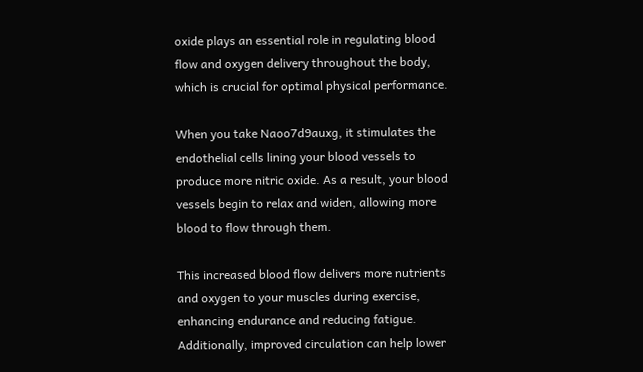oxide plays an essential role in regulating blood flow and oxygen delivery throughout the body, which is crucial for optimal physical performance.

When you take Naoo7d9auxg, it stimulates the endothelial cells lining your blood vessels to produce more nitric oxide. As a result, your blood vessels begin to relax and widen, allowing more blood to flow through them.

This increased blood flow delivers more nutrients and oxygen to your muscles during exercise, enhancing endurance and reducing fatigue. Additionally, improved circulation can help lower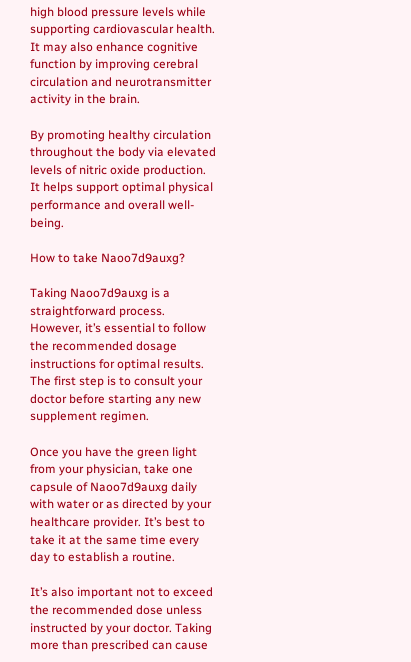high blood pressure levels while supporting cardiovascular health. It may also enhance cognitive function by improving cerebral circulation and neurotransmitter activity in the brain.

By promoting healthy circulation throughout the body via elevated levels of nitric oxide production. It helps support optimal physical performance and overall well-being.

How to take Naoo7d9auxg?

Taking Naoo7d9auxg is a straightforward process. However, it’s essential to follow the recommended dosage instructions for optimal results. The first step is to consult your doctor before starting any new supplement regimen.

Once you have the green light from your physician, take one capsule of Naoo7d9auxg daily with water or as directed by your healthcare provider. It’s best to take it at the same time every day to establish a routine.

It’s also important not to exceed the recommended dose unless instructed by your doctor. Taking more than prescribed can cause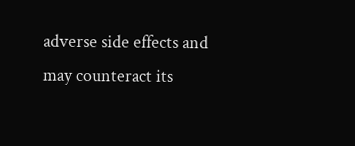adverse side effects and may counteract its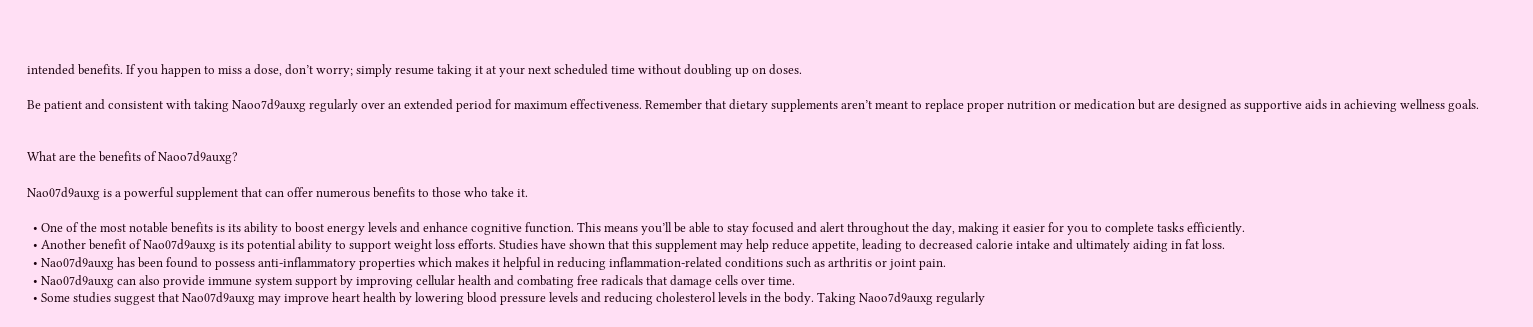intended benefits. If you happen to miss a dose, don’t worry; simply resume taking it at your next scheduled time without doubling up on doses.

Be patient and consistent with taking Naoo7d9auxg regularly over an extended period for maximum effectiveness. Remember that dietary supplements aren’t meant to replace proper nutrition or medication but are designed as supportive aids in achieving wellness goals.


What are the benefits of Naoo7d9auxg?

Nao07d9auxg is a powerful supplement that can offer numerous benefits to those who take it.

  • One of the most notable benefits is its ability to boost energy levels and enhance cognitive function. This means you’ll be able to stay focused and alert throughout the day, making it easier for you to complete tasks efficiently.
  • Another benefit of Nao07d9auxg is its potential ability to support weight loss efforts. Studies have shown that this supplement may help reduce appetite, leading to decreased calorie intake and ultimately aiding in fat loss.
  • Nao07d9auxg has been found to possess anti-inflammatory properties which makes it helpful in reducing inflammation-related conditions such as arthritis or joint pain.
  • Nao07d9auxg can also provide immune system support by improving cellular health and combating free radicals that damage cells over time.
  • Some studies suggest that Nao07d9auxg may improve heart health by lowering blood pressure levels and reducing cholesterol levels in the body. Taking Naoo7d9auxg regularly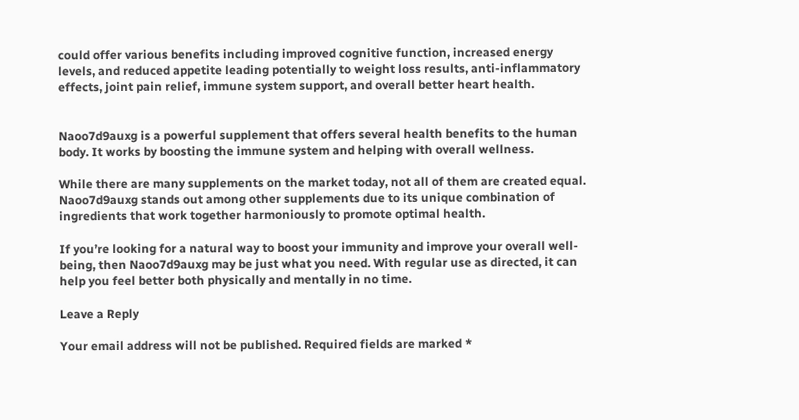could offer various benefits including improved cognitive function, increased energy levels, and reduced appetite leading potentially to weight loss results, anti-inflammatory effects, joint pain relief, immune system support, and overall better heart health.


Naoo7d9auxg is a powerful supplement that offers several health benefits to the human body. It works by boosting the immune system and helping with overall wellness.

While there are many supplements on the market today, not all of them are created equal. Naoo7d9auxg stands out among other supplements due to its unique combination of ingredients that work together harmoniously to promote optimal health.

If you’re looking for a natural way to boost your immunity and improve your overall well-being, then Naoo7d9auxg may be just what you need. With regular use as directed, it can help you feel better both physically and mentally in no time.

Leave a Reply

Your email address will not be published. Required fields are marked *